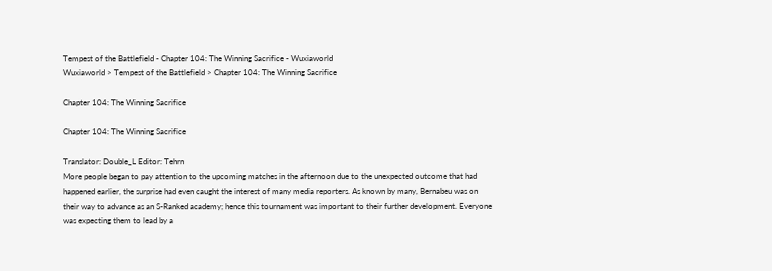Tempest of the Battlefield - Chapter 104: The Winning Sacrifice - Wuxiaworld
Wuxiaworld > Tempest of the Battlefield > Chapter 104: The Winning Sacrifice

Chapter 104: The Winning Sacrifice

Chapter 104: The Winning Sacrifice

Translator: Double_L Editor: Tehrn
More people began to pay attention to the upcoming matches in the afternoon due to the unexpected outcome that had happened earlier, the surprise had even caught the interest of many media reporters. As known by many, Bernabeu was on their way to advance as an S-Ranked academy; hence this tournament was important to their further development. Everyone was expecting them to lead by a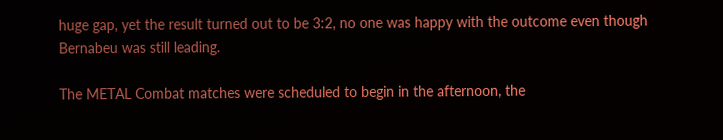huge gap, yet the result turned out to be 3:2, no one was happy with the outcome even though Bernabeu was still leading.

The METAL Combat matches were scheduled to begin in the afternoon, the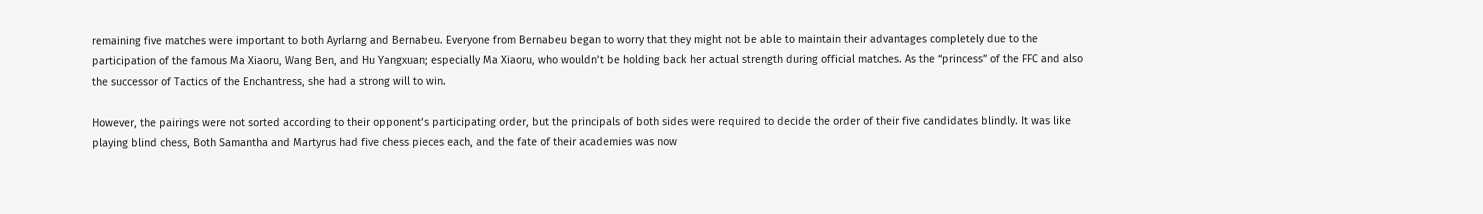remaining five matches were important to both Ayrlarng and Bernabeu. Everyone from Bernabeu began to worry that they might not be able to maintain their advantages completely due to the participation of the famous Ma Xiaoru, Wang Ben, and Hu Yangxuan; especially Ma Xiaoru, who wouldn’t be holding back her actual strength during official matches. As the “princess” of the FFC and also the successor of Tactics of the Enchantress, she had a strong will to win.

However, the pairings were not sorted according to their opponent’s participating order, but the principals of both sides were required to decide the order of their five candidates blindly. It was like playing blind chess, Both Samantha and Martyrus had five chess pieces each, and the fate of their academies was now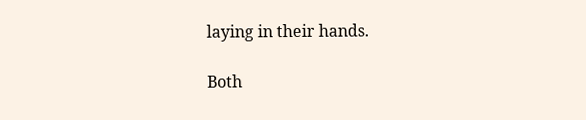laying in their hands.

Both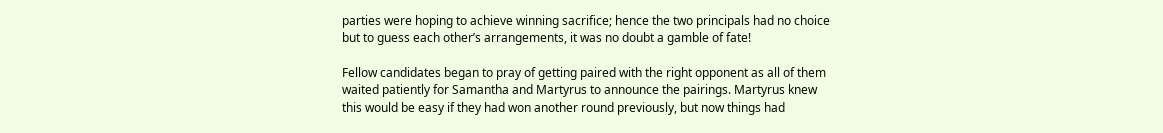parties were hoping to achieve winning sacrifice; hence the two principals had no choice but to guess each other’s arrangements, it was no doubt a gamble of fate!

Fellow candidates began to pray of getting paired with the right opponent as all of them waited patiently for Samantha and Martyrus to announce the pairings. Martyrus knew this would be easy if they had won another round previously, but now things had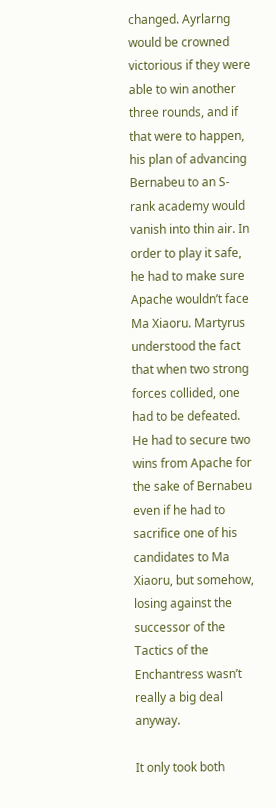changed. Ayrlarng would be crowned victorious if they were able to win another three rounds, and if that were to happen, his plan of advancing Bernabeu to an S-rank academy would vanish into thin air. In order to play it safe, he had to make sure Apache wouldn’t face Ma Xiaoru. Martyrus understood the fact that when two strong forces collided, one had to be defeated. He had to secure two wins from Apache for the sake of Bernabeu even if he had to sacrifice one of his candidates to Ma Xiaoru, but somehow, losing against the successor of the Tactics of the Enchantress wasn’t really a big deal anyway.

It only took both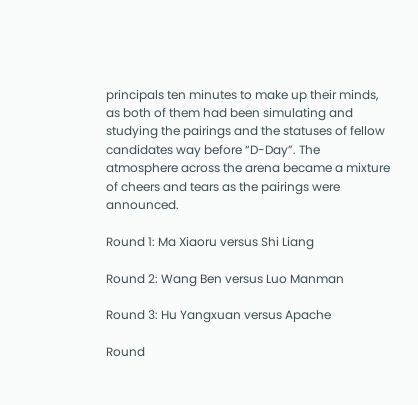principals ten minutes to make up their minds, as both of them had been simulating and studying the pairings and the statuses of fellow candidates way before “D-Day”. The atmosphere across the arena became a mixture of cheers and tears as the pairings were announced.

Round 1: Ma Xiaoru versus Shi Liang

Round 2: Wang Ben versus Luo Manman

Round 3: Hu Yangxuan versus Apache

Round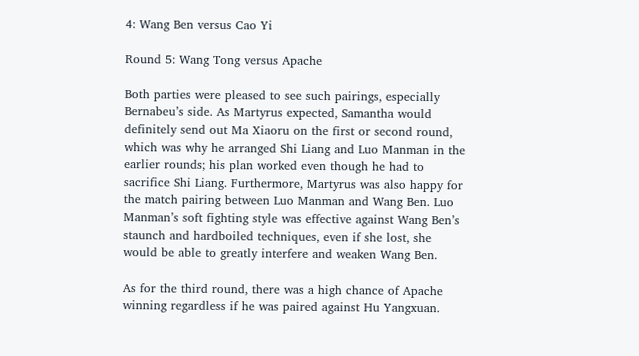4: Wang Ben versus Cao Yi

Round 5: Wang Tong versus Apache

Both parties were pleased to see such pairings, especially Bernabeu’s side. As Martyrus expected, Samantha would definitely send out Ma Xiaoru on the first or second round, which was why he arranged Shi Liang and Luo Manman in the earlier rounds; his plan worked even though he had to sacrifice Shi Liang. Furthermore, Martyrus was also happy for the match pairing between Luo Manman and Wang Ben. Luo Manman’s soft fighting style was effective against Wang Ben’s staunch and hardboiled techniques, even if she lost, she would be able to greatly interfere and weaken Wang Ben.

As for the third round, there was a high chance of Apache winning regardless if he was paired against Hu Yangxuan.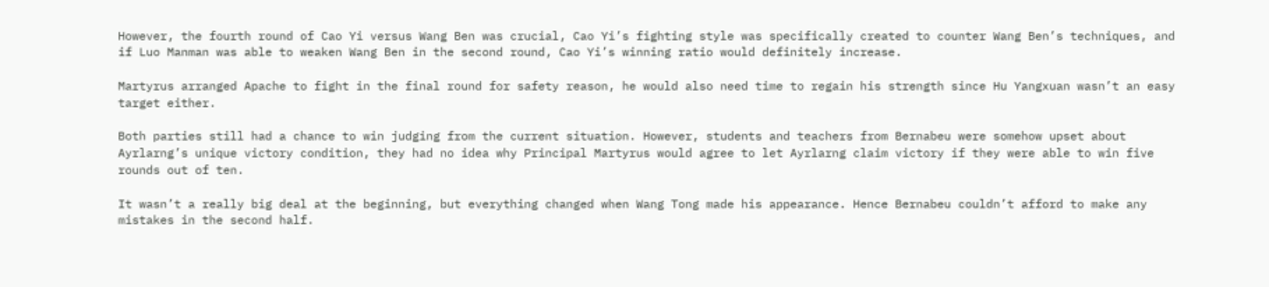However, the fourth round of Cao Yi versus Wang Ben was crucial, Cao Yi’s fighting style was specifically created to counter Wang Ben’s techniques, and if Luo Manman was able to weaken Wang Ben in the second round, Cao Yi’s winning ratio would definitely increase.

Martyrus arranged Apache to fight in the final round for safety reason, he would also need time to regain his strength since Hu Yangxuan wasn’t an easy target either.

Both parties still had a chance to win judging from the current situation. However, students and teachers from Bernabeu were somehow upset about Ayrlarng’s unique victory condition, they had no idea why Principal Martyrus would agree to let Ayrlarng claim victory if they were able to win five rounds out of ten.

It wasn’t a really big deal at the beginning, but everything changed when Wang Tong made his appearance. Hence Bernabeu couldn’t afford to make any mistakes in the second half.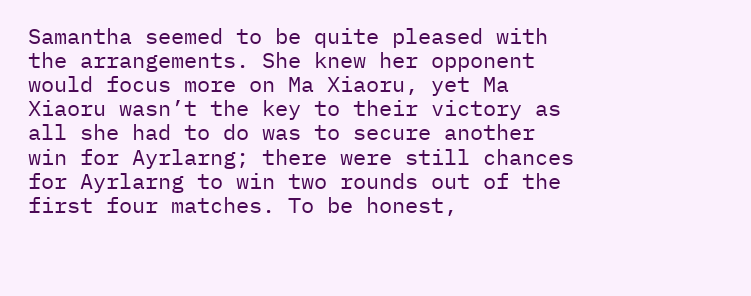Samantha seemed to be quite pleased with the arrangements. She knew her opponent would focus more on Ma Xiaoru, yet Ma Xiaoru wasn’t the key to their victory as all she had to do was to secure another win for Ayrlarng; there were still chances for Ayrlarng to win two rounds out of the first four matches. To be honest,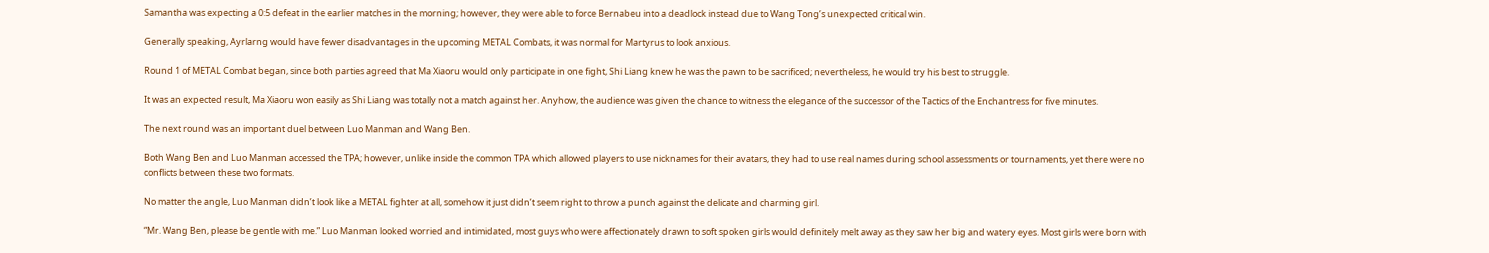Samantha was expecting a 0:5 defeat in the earlier matches in the morning; however, they were able to force Bernabeu into a deadlock instead due to Wang Tong’s unexpected critical win.

Generally speaking, Ayrlarng would have fewer disadvantages in the upcoming METAL Combats, it was normal for Martyrus to look anxious.

Round 1 of METAL Combat began, since both parties agreed that Ma Xiaoru would only participate in one fight, Shi Liang knew he was the pawn to be sacrificed; nevertheless, he would try his best to struggle.

It was an expected result, Ma Xiaoru won easily as Shi Liang was totally not a match against her. Anyhow, the audience was given the chance to witness the elegance of the successor of the Tactics of the Enchantress for five minutes.

The next round was an important duel between Luo Manman and Wang Ben.

Both Wang Ben and Luo Manman accessed the TPA; however, unlike inside the common TPA which allowed players to use nicknames for their avatars, they had to use real names during school assessments or tournaments, yet there were no conflicts between these two formats.

No matter the angle, Luo Manman didn’t look like a METAL fighter at all, somehow it just didn’t seem right to throw a punch against the delicate and charming girl.

“Mr. Wang Ben, please be gentle with me.” Luo Manman looked worried and intimidated, most guys who were affectionately drawn to soft spoken girls would definitely melt away as they saw her big and watery eyes. Most girls were born with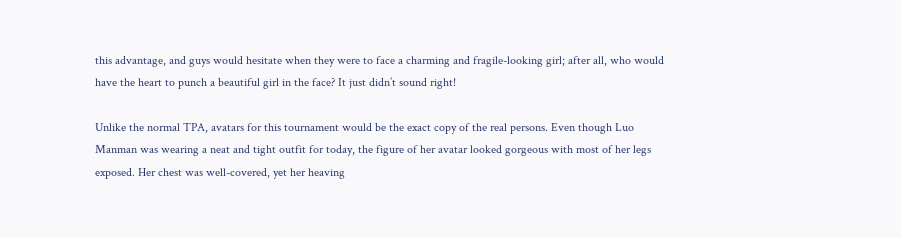this advantage, and guys would hesitate when they were to face a charming and fragile-looking girl; after all, who would have the heart to punch a beautiful girl in the face? It just didn’t sound right!

Unlike the normal TPA, avatars for this tournament would be the exact copy of the real persons. Even though Luo Manman was wearing a neat and tight outfit for today, the figure of her avatar looked gorgeous with most of her legs exposed. Her chest was well-covered, yet her heaving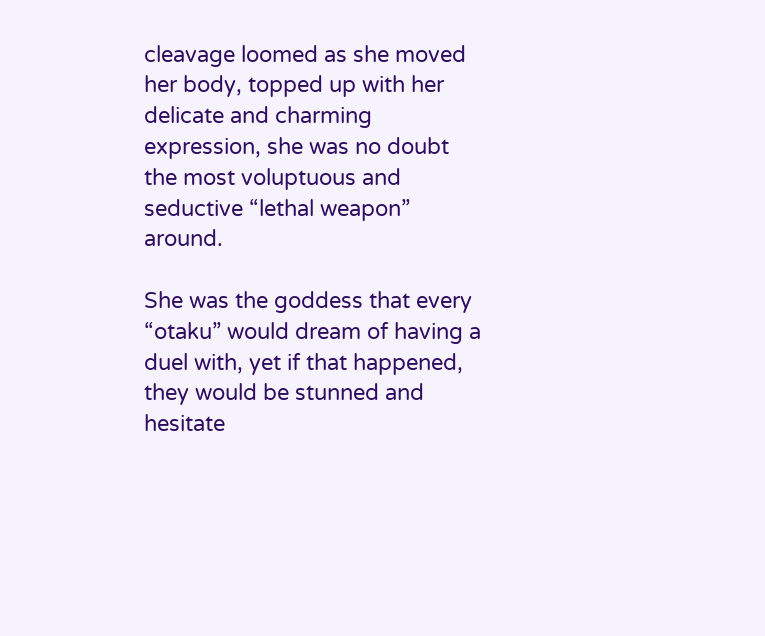cleavage loomed as she moved her body, topped up with her delicate and charming expression, she was no doubt the most voluptuous and seductive “lethal weapon” around.

She was the goddess that every “otaku” would dream of having a duel with, yet if that happened, they would be stunned and hesitate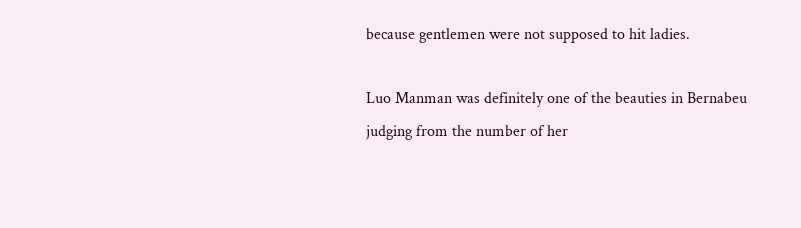because gentlemen were not supposed to hit ladies.

Luo Manman was definitely one of the beauties in Bernabeu judging from the number of her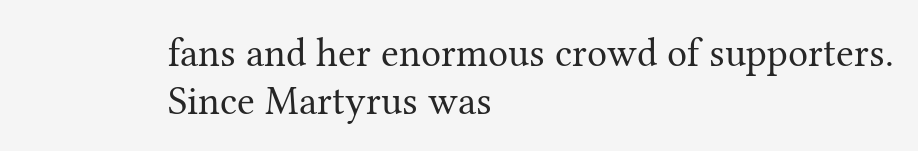fans and her enormous crowd of supporters. Since Martyrus was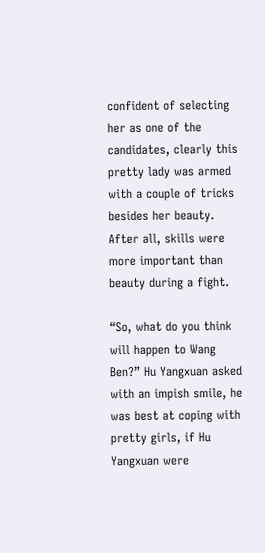confident of selecting her as one of the candidates, clearly this pretty lady was armed with a couple of tricks besides her beauty. After all, skills were more important than beauty during a fight.

“So, what do you think will happen to Wang Ben?” Hu Yangxuan asked with an impish smile, he was best at coping with pretty girls, if Hu Yangxuan were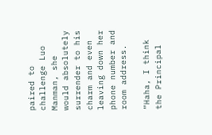paired to challenge Luo Manman, she would absolutely surrender to his charm and even leaving down her phone number and room address.

“Haha, I think the Principal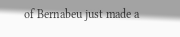of Bernabeu just made a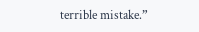terrible mistake.”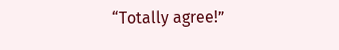“Totally agree!”